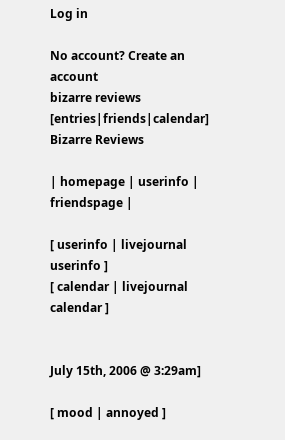Log in

No account? Create an account
bizarre reviews [entries|friends|calendar]
Bizarre Reviews

| homepage | userinfo | friendspage |

[ userinfo | livejournal userinfo ]
[ calendar | livejournal calendar ]


July 15th, 2006 @ 3:29am]

[ mood | annoyed ]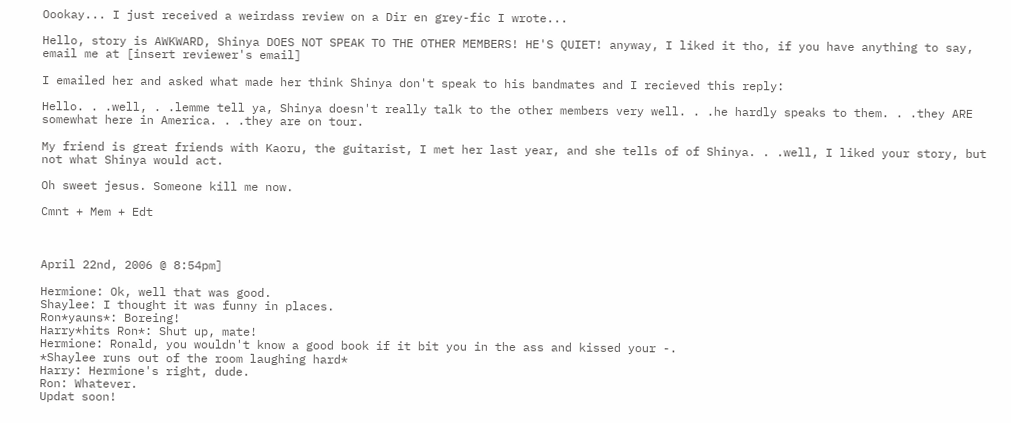Oookay... I just received a weirdass review on a Dir en grey-fic I wrote...

Hello, story is AWKWARD, Shinya DOES NOT SPEAK TO THE OTHER MEMBERS! HE'S QUIET! anyway, I liked it tho, if you have anything to say, email me at [insert reviewer's email]

I emailed her and asked what made her think Shinya don't speak to his bandmates and I recieved this reply:

Hello. . .well, . .lemme tell ya, Shinya doesn't really talk to the other members very well. . .he hardly speaks to them. . .they ARE somewhat here in America. . .they are on tour.

My friend is great friends with Kaoru, the guitarist, I met her last year, and she tells of of Shinya. . .well, I liked your story, but not what Shinya would act.

Oh sweet jesus. Someone kill me now.

Cmnt + Mem + Edt



April 22nd, 2006 @ 8:54pm]

Hermione: Ok, well that was good.
Shaylee: I thought it was funny in places.
Ron*yauns*: Boreing!
Harry*hits Ron*: Shut up, mate!
Hermione: Ronald, you wouldn't know a good book if it bit you in the ass and kissed your -.
*Shaylee runs out of the room laughing hard*
Harry: Hermione's right, dude.
Ron: Whatever.
Updat soon!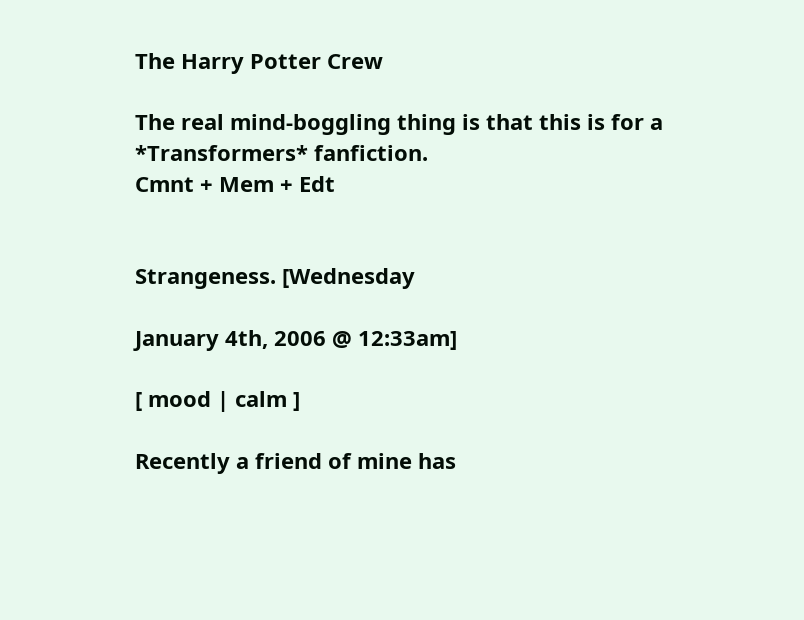The Harry Potter Crew

The real mind-boggling thing is that this is for a *Transformers* fanfiction.
Cmnt + Mem + Edt


Strangeness. [Wednesday

January 4th, 2006 @ 12:33am]

[ mood | calm ]

Recently a friend of mine has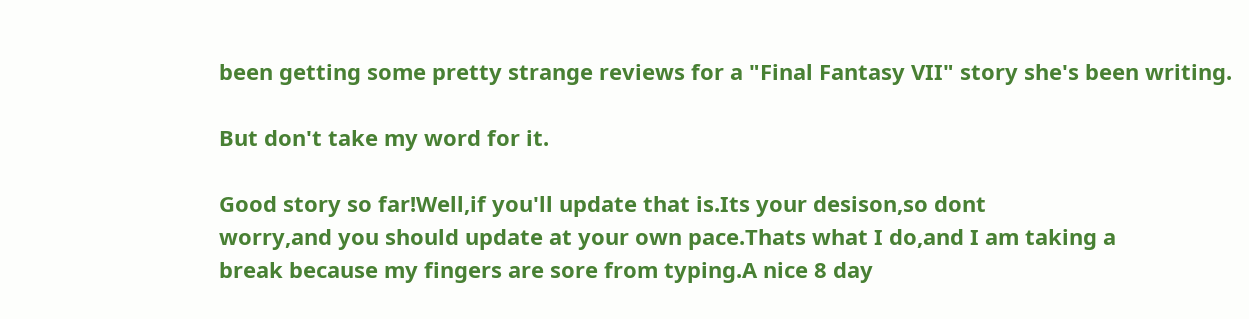been getting some pretty strange reviews for a "Final Fantasy VII" story she's been writing.

But don't take my word for it.

Good story so far!Well,if you'll update that is.Its your desison,so dont
worry,and you should update at your own pace.Thats what I do,and I am taking a
break because my fingers are sore from typing.A nice 8 day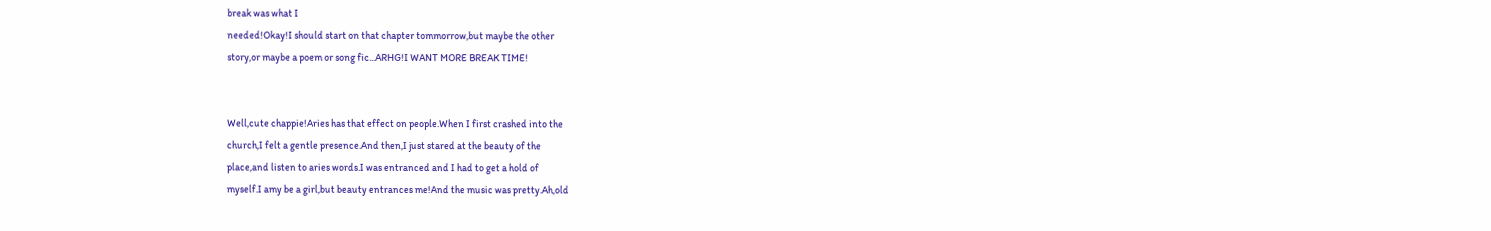break was what I
needed!Okay!I should start on that chapter tommorrow,but maybe the other
story,or maybe a poem or song fic...ARHG!I WANT MORE BREAK TIME!


Well,cute chappie!Aries has that effect on people.When I first crashed into the
church,I felt a gentle presence.And then,I just stared at the beauty of the
place,and listen to aries words.I was entranced and I had to get a hold of
myself.I amy be a girl,but beauty entrances me!And the music was pretty.Ah,old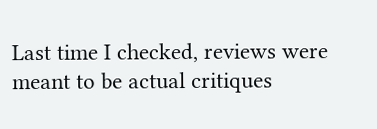Last time I checked, reviews were meant to be actual critiques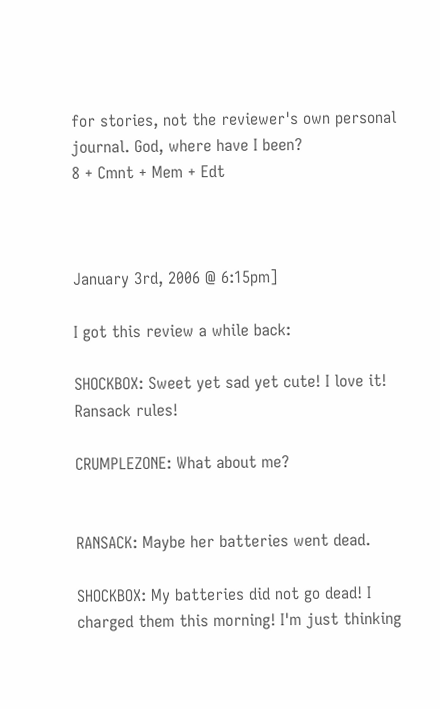for stories, not the reviewer's own personal journal. God, where have I been?
8 + Cmnt + Mem + Edt



January 3rd, 2006 @ 6:15pm]

I got this review a while back:

SHOCKBOX: Sweet yet sad yet cute! I love it! Ransack rules!

CRUMPLEZONE: What about me?


RANSACK: Maybe her batteries went dead.

SHOCKBOX: My batteries did not go dead! I charged them this morning! I'm just thinking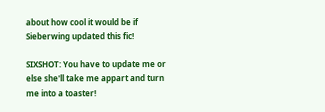about how cool it would be if Sieberwing updated this fic!

SIXSHOT: You have to update me or else she'll take me appart and turn me into a toaster!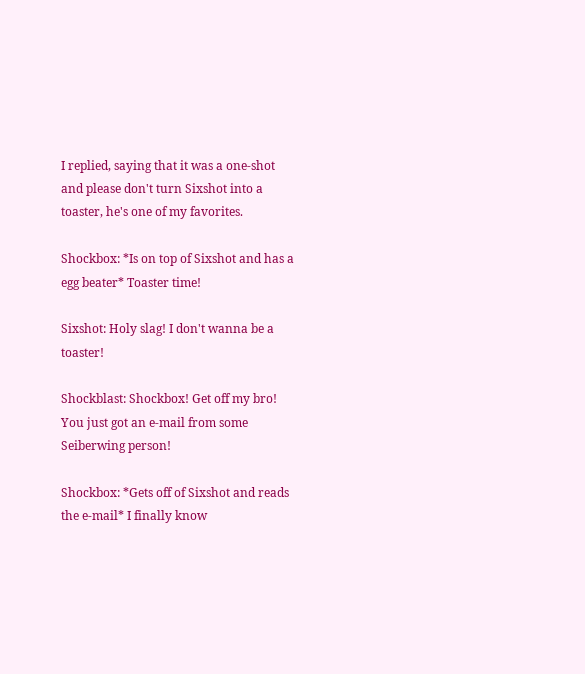I replied, saying that it was a one-shot and please don't turn Sixshot into a toaster, he's one of my favorites.

Shockbox: *Is on top of Sixshot and has a egg beater* Toaster time!

Sixshot: Holy slag! I don't wanna be a toaster!

Shockblast: Shockbox! Get off my bro! You just got an e-mail from some
Seiberwing person!

Shockbox: *Gets off of Sixshot and reads the e-mail* I finally know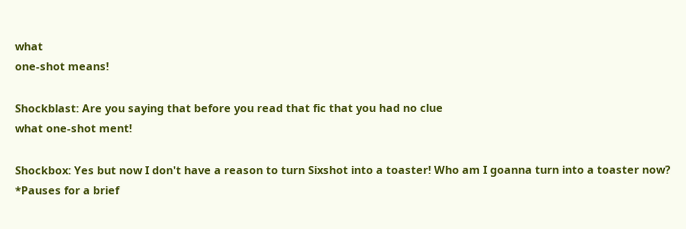what
one-shot means!

Shockblast: Are you saying that before you read that fic that you had no clue
what one-shot ment!

Shockbox: Yes but now I don't have a reason to turn Sixshot into a toaster! Who am I goanna turn into a toaster now? *Pauses for a brief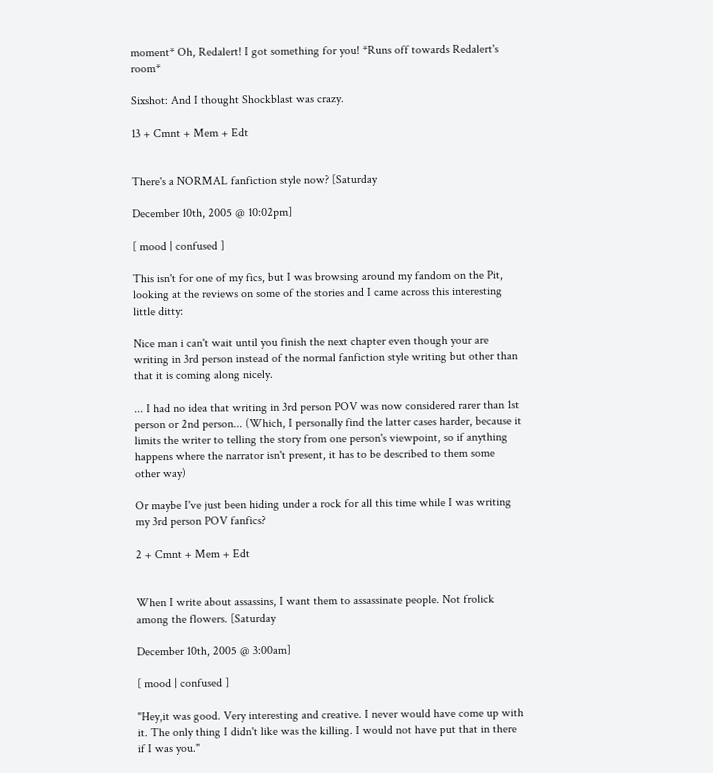moment* Oh, Redalert! I got something for you! *Runs off towards Redalert's room*

Sixshot: And I thought Shockblast was crazy.

13 + Cmnt + Mem + Edt


There's a NORMAL fanfiction style now? [Saturday

December 10th, 2005 @ 10:02pm]

[ mood | confused ]

This isn't for one of my fics, but I was browsing around my fandom on the Pit, looking at the reviews on some of the stories and I came across this interesting little ditty:

Nice man i can't wait until you finish the next chapter even though your are writing in 3rd person instead of the normal fanfiction style writing but other than that it is coming along nicely.

... I had no idea that writing in 3rd person POV was now considered rarer than 1st person or 2nd person... (Which, I personally find the latter cases harder, because it limits the writer to telling the story from one person's viewpoint, so if anything happens where the narrator isn't present, it has to be described to them some other way)

Or maybe I've just been hiding under a rock for all this time while I was writing my 3rd person POV fanfics?

2 + Cmnt + Mem + Edt


When I write about assassins, I want them to assassinate people. Not frolick among the flowers. [Saturday

December 10th, 2005 @ 3:00am]

[ mood | confused ]

"Hey,it was good. Very interesting and creative. I never would have come up with it. The only thing I didn't like was the killing. I would not have put that in there if I was you."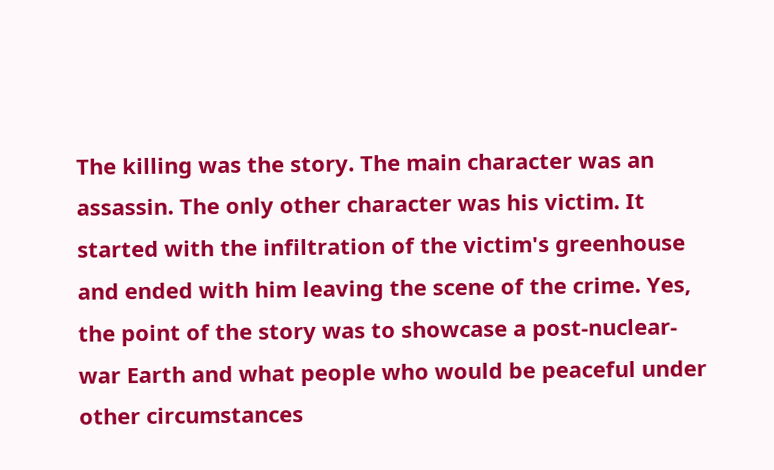The killing was the story. The main character was an assassin. The only other character was his victim. It started with the infiltration of the victim's greenhouse and ended with him leaving the scene of the crime. Yes, the point of the story was to showcase a post-nuclear-war Earth and what people who would be peaceful under other circumstances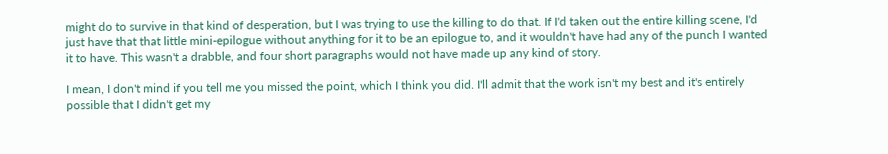might do to survive in that kind of desperation, but I was trying to use the killing to do that. If I'd taken out the entire killing scene, I'd just have that that little mini-epilogue without anything for it to be an epilogue to, and it wouldn't have had any of the punch I wanted it to have. This wasn't a drabble, and four short paragraphs would not have made up any kind of story.

I mean, I don't mind if you tell me you missed the point, which I think you did. I'll admit that the work isn't my best and it's entirely possible that I didn't get my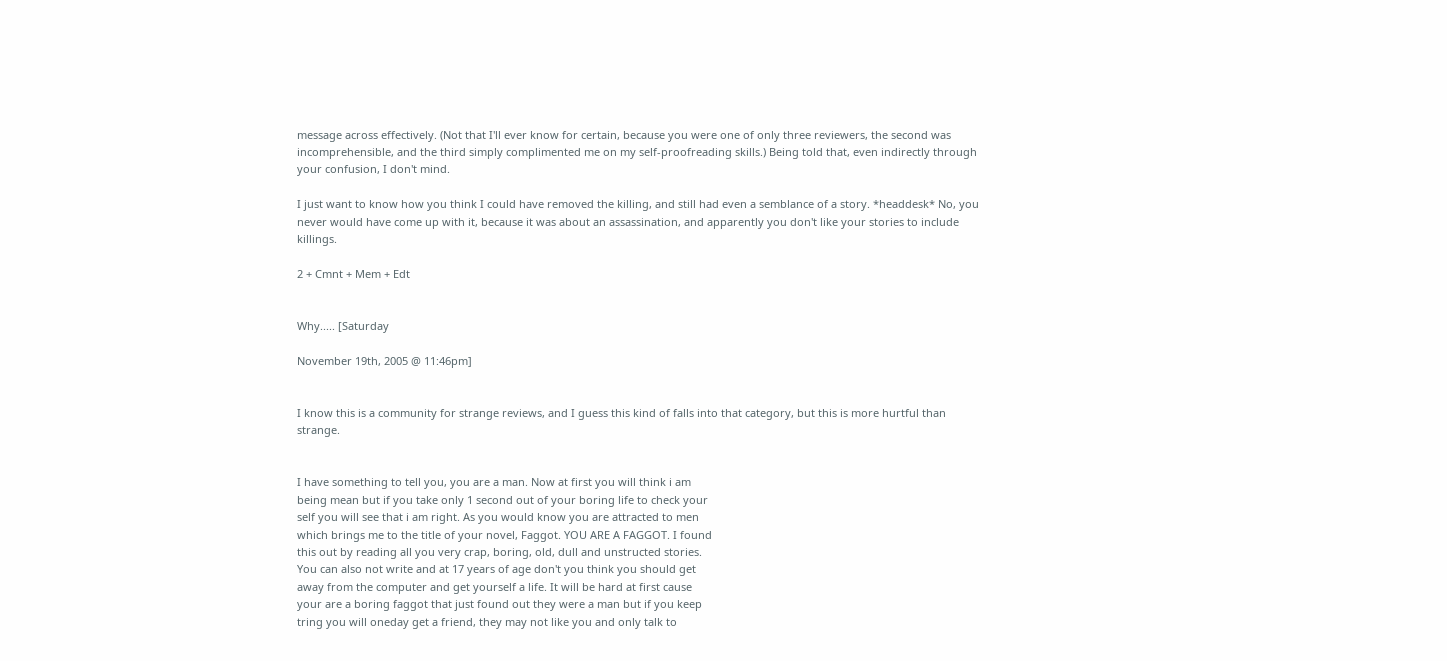message across effectively. (Not that I'll ever know for certain, because you were one of only three reviewers, the second was incomprehensible, and the third simply complimented me on my self-proofreading skills.) Being told that, even indirectly through your confusion, I don't mind.

I just want to know how you think I could have removed the killing, and still had even a semblance of a story. *headdesk* No, you never would have come up with it, because it was about an assassination, and apparently you don't like your stories to include killings.

2 + Cmnt + Mem + Edt


Why..... [Saturday

November 19th, 2005 @ 11:46pm]


I know this is a community for strange reviews, and I guess this kind of falls into that category, but this is more hurtful than strange.


I have something to tell you, you are a man. Now at first you will think i am
being mean but if you take only 1 second out of your boring life to check your
self you will see that i am right. As you would know you are attracted to men
which brings me to the title of your novel, Faggot. YOU ARE A FAGGOT. I found
this out by reading all you very crap, boring, old, dull and unstructed stories.
You can also not write and at 17 years of age don't you think you should get
away from the computer and get yourself a life. It will be hard at first cause
your are a boring faggot that just found out they were a man but if you keep
tring you will oneday get a friend, they may not like you and only talk to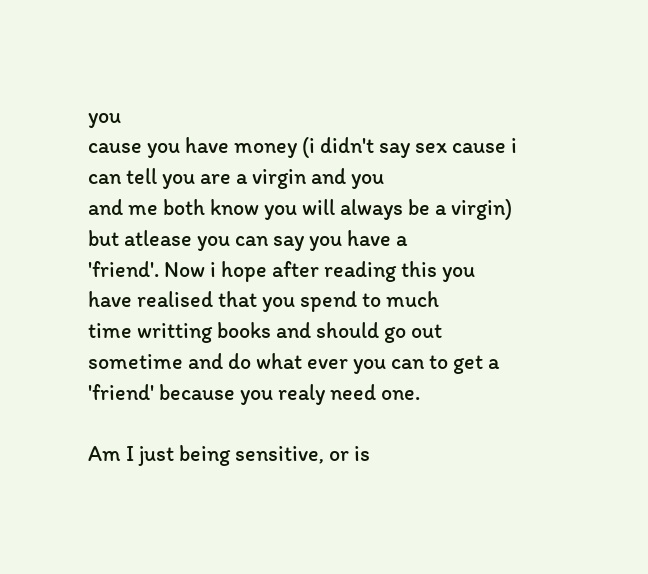you
cause you have money (i didn't say sex cause i can tell you are a virgin and you
and me both know you will always be a virgin) but atlease you can say you have a
'friend'. Now i hope after reading this you have realised that you spend to much
time writting books and should go out sometime and do what ever you can to get a
'friend' because you realy need one.

Am I just being sensitive, or is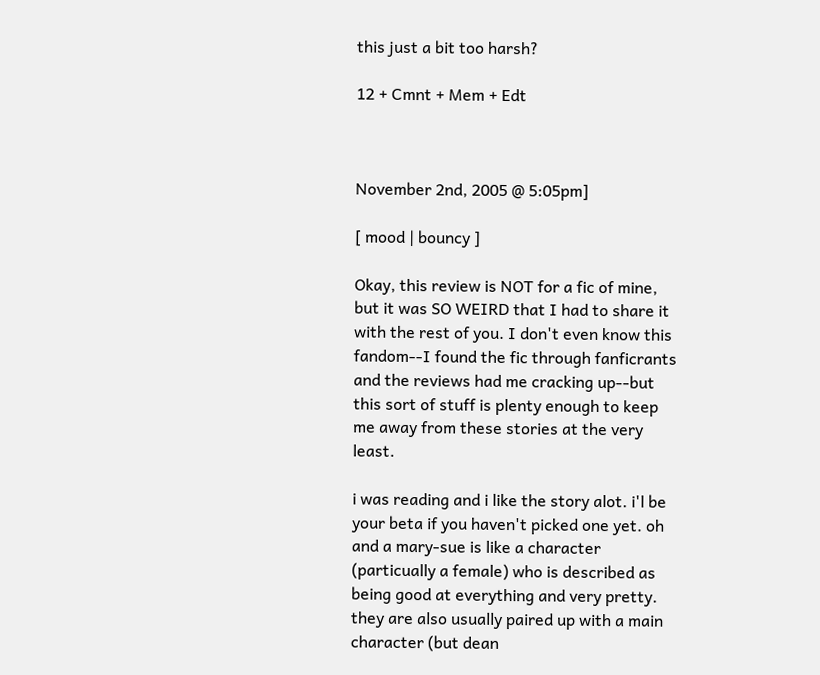this just a bit too harsh?

12 + Cmnt + Mem + Edt



November 2nd, 2005 @ 5:05pm]

[ mood | bouncy ]

Okay, this review is NOT for a fic of mine, but it was SO WEIRD that I had to share it with the rest of you. I don't even know this fandom--I found the fic through fanficrants and the reviews had me cracking up--but this sort of stuff is plenty enough to keep me away from these stories at the very least.

i was reading and i like the story alot. i'l be your beta if you haven't picked one yet. oh and a mary-sue is like a character (particually a female) who is described as being good at everything and very pretty. they are also usually paired up with a main character (but dean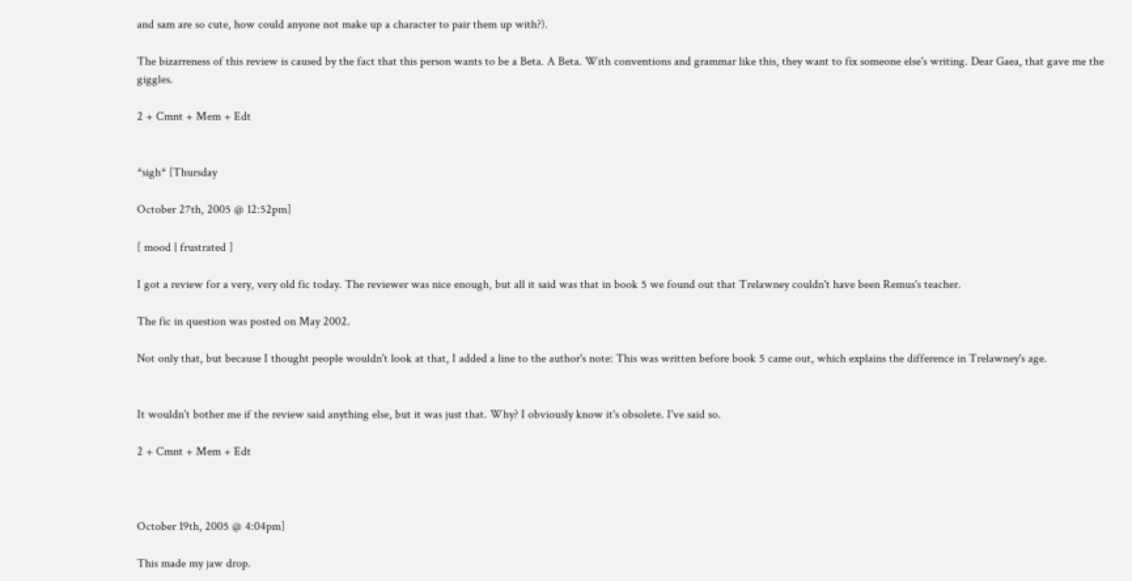and sam are so cute, how could anyone not make up a character to pair them up with?).

The bizarreness of this review is caused by the fact that this person wants to be a Beta. A Beta. With conventions and grammar like this, they want to fix someone else's writing. Dear Gaea, that gave me the giggles.

2 + Cmnt + Mem + Edt


*sigh* [Thursday

October 27th, 2005 @ 12:52pm]

[ mood | frustrated ]

I got a review for a very, very old fic today. The reviewer was nice enough, but all it said was that in book 5 we found out that Trelawney couldn't have been Remus's teacher.

The fic in question was posted on May 2002.

Not only that, but because I thought people wouldn't look at that, I added a line to the author's note: This was written before book 5 came out, which explains the difference in Trelawney's age.


It wouldn't bother me if the review said anything else, but it was just that. Why? I obviously know it's obsolete. I've said so.

2 + Cmnt + Mem + Edt



October 19th, 2005 @ 4:04pm]

This made my jaw drop.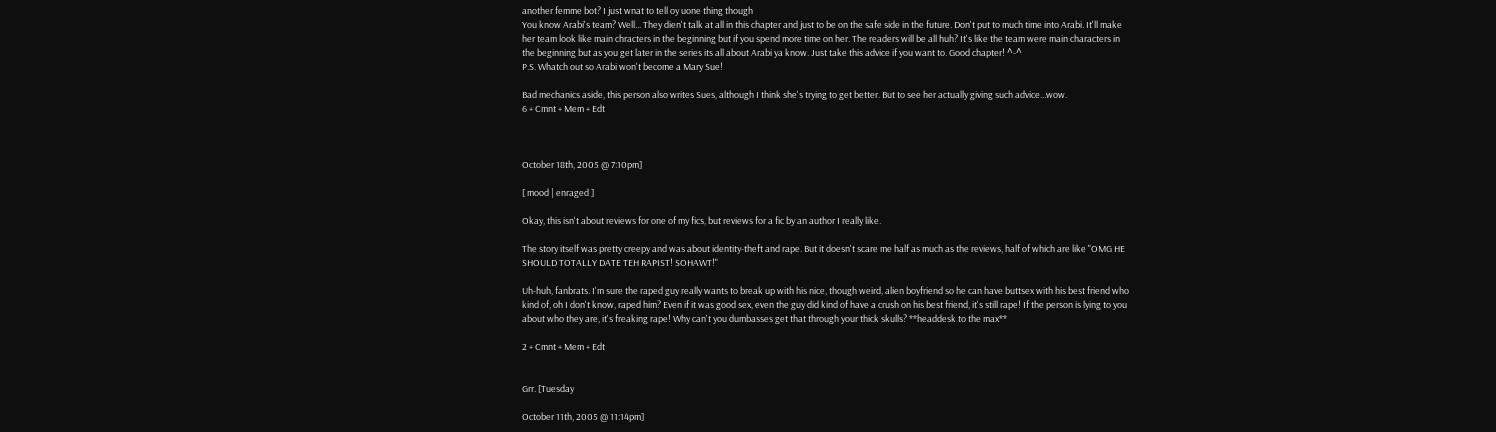another femme bot? I just wnat to tell oy uone thing though
You know Arabi's team? Well... They dien't talk at all in this chapter and just to be on the safe side in the future. Don't put to much time into Arabi. It'll make her team look like main chracters in the beginning but if you spend more time on her. The readers will be all huh? It's like the team were main characters in the beginning but as you get later in the series its all about Arabi ya know. Just take this advice if you want to. Good chapter! ^-^
P.S. Whatch out so Arabi won't become a Mary Sue!

Bad mechanics aside, this person also writes Sues, although I think she's trying to get better. But to see her actually giving such advice...wow.
6 + Cmnt + Mem + Edt



October 18th, 2005 @ 7:10pm]

[ mood | enraged ]

Okay, this isn't about reviews for one of my fics, but reviews for a fic by an author I really like.

The story itself was pretty creepy and was about identity-theft and rape. But it doesn't scare me half as much as the reviews, half of which are like "OMG HE SHOULD TOTALLY DATE TEH RAPIST! SOHAWT!"

Uh-huh, fanbrats. I'm sure the raped guy really wants to break up with his nice, though weird, alien boyfriend so he can have buttsex with his best friend who kind of, oh I don't know, raped him? Even if it was good sex, even the guy did kind of have a crush on his best friend, it's still rape! If the person is lying to you about who they are, it's freaking rape! Why can't you dumbasses get that through your thick skulls? **headdesk to the max**

2 + Cmnt + Mem + Edt


Grr. [Tuesday

October 11th, 2005 @ 11:14pm]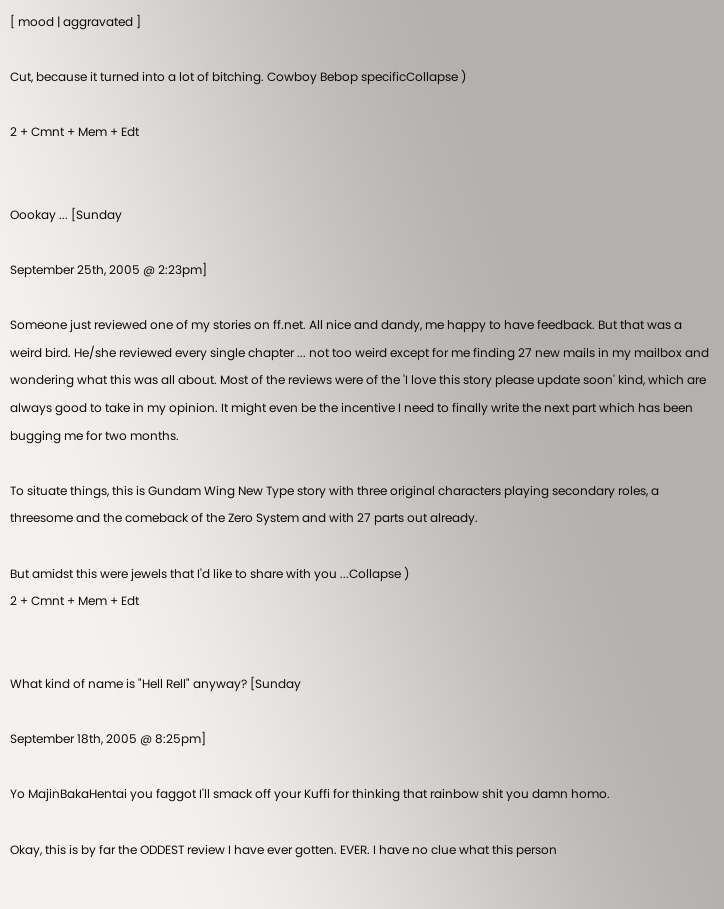[ mood | aggravated ]

Cut, because it turned into a lot of bitching. Cowboy Bebop specificCollapse )

2 + Cmnt + Mem + Edt


Oookay ... [Sunday

September 25th, 2005 @ 2:23pm]

Someone just reviewed one of my stories on ff.net. All nice and dandy, me happy to have feedback. But that was a weird bird. He/she reviewed every single chapter ... not too weird except for me finding 27 new mails in my mailbox and wondering what this was all about. Most of the reviews were of the 'I love this story please update soon' kind, which are always good to take in my opinion. It might even be the incentive I need to finally write the next part which has been bugging me for two months.

To situate things, this is Gundam Wing New Type story with three original characters playing secondary roles, a threesome and the comeback of the Zero System and with 27 parts out already.

But amidst this were jewels that I'd like to share with you ...Collapse )
2 + Cmnt + Mem + Edt


What kind of name is "Hell Rell" anyway? [Sunday

September 18th, 2005 @ 8:25pm]

Yo MajinBakaHentai you faggot I'll smack off your Kuffi for thinking that rainbow shit you damn homo.

Okay, this is by far the ODDEST review I have ever gotten. EVER. I have no clue what this person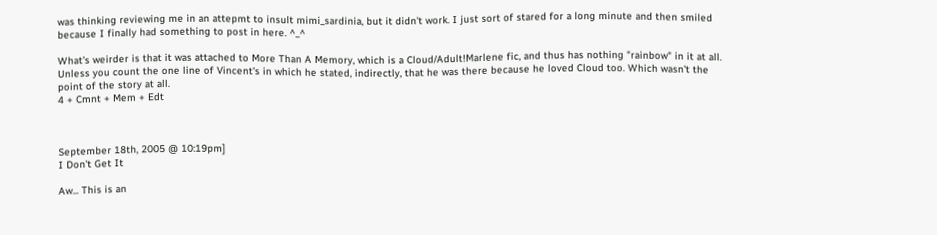was thinking reviewing me in an attepmt to insult mimi_sardinia, but it didn't work. I just sort of stared for a long minute and then smiled because I finally had something to post in here. ^_^

What's weirder is that it was attached to More Than A Memory, which is a Cloud/Adult!Marlene fic, and thus has nothing "rainbow" in it at all. Unless you count the one line of Vincent's in which he stated, indirectly, that he was there because he loved Cloud too. Which wasn't the point of the story at all.
4 + Cmnt + Mem + Edt



September 18th, 2005 @ 10:19pm]
I Don't Get It

Aw... This is an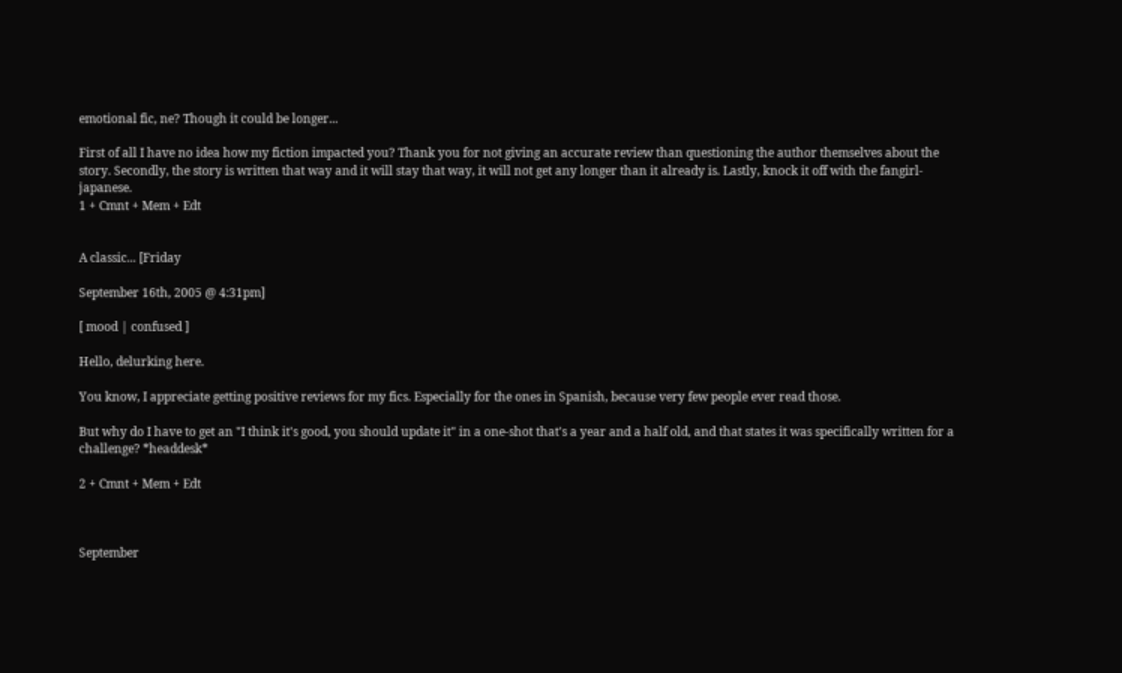emotional fic, ne? Though it could be longer...

First of all I have no idea how my fiction impacted you? Thank you for not giving an accurate review than questioning the author themselves about the story. Secondly, the story is written that way and it will stay that way, it will not get any longer than it already is. Lastly, knock it off with the fangirl-japanese.
1 + Cmnt + Mem + Edt


A classic... [Friday

September 16th, 2005 @ 4:31pm]

[ mood | confused ]

Hello, delurking here.

You know, I appreciate getting positive reviews for my fics. Especially for the ones in Spanish, because very few people ever read those.

But why do I have to get an "I think it's good, you should update it" in a one-shot that's a year and a half old, and that states it was specifically written for a challenge? *headdesk*

2 + Cmnt + Mem + Edt



September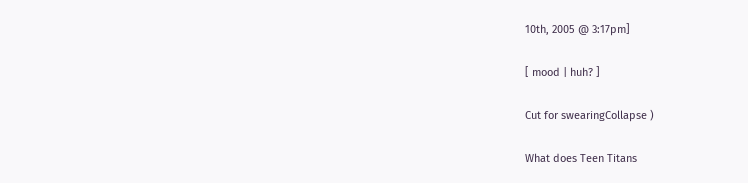10th, 2005 @ 3:17pm]

[ mood | huh? ]

Cut for swearingCollapse )

What does Teen Titans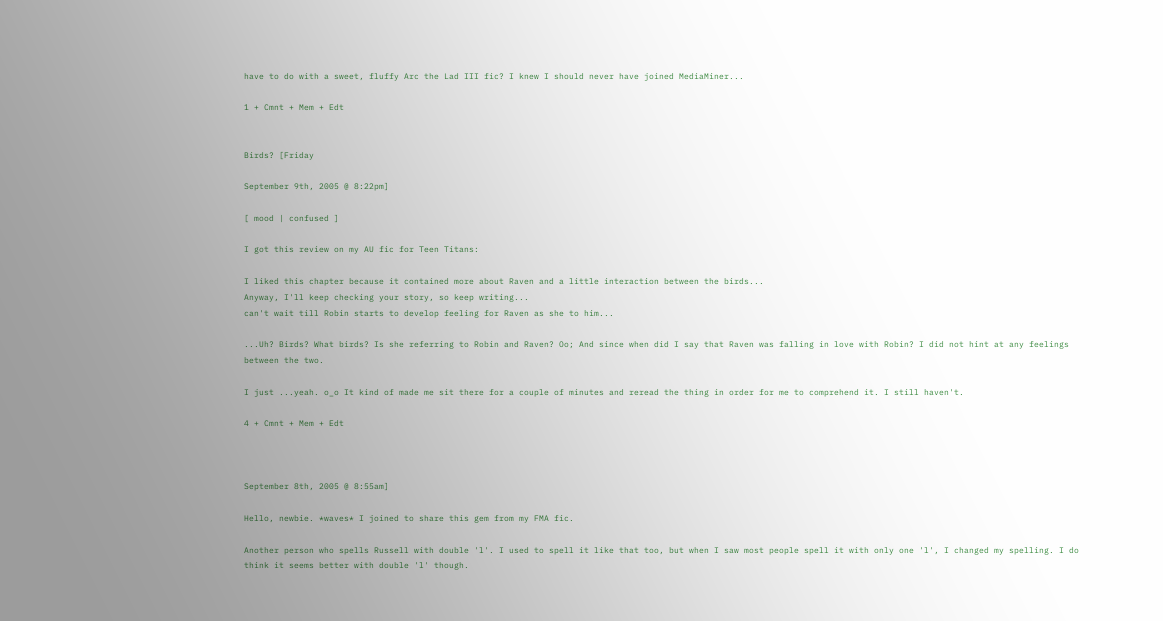have to do with a sweet, fluffy Arc the Lad III fic? I knew I should never have joined MediaMiner...

1 + Cmnt + Mem + Edt


Birds? [Friday

September 9th, 2005 @ 8:22pm]

[ mood | confused ]

I got this review on my AU fic for Teen Titans:

I liked this chapter because it contained more about Raven and a little interaction between the birds...
Anyway, I'll keep checking your story, so keep writing...
can't wait till Robin starts to develop feeling for Raven as she to him...

...Uh? Birds? What birds? Is she referring to Robin and Raven? Oo; And since when did I say that Raven was falling in love with Robin? I did not hint at any feelings between the two.

I just ...yeah. o_o It kind of made me sit there for a couple of minutes and reread the thing in order for me to comprehend it. I still haven't.

4 + Cmnt + Mem + Edt



September 8th, 2005 @ 8:55am]

Hello, newbie. *waves* I joined to share this gem from my FMA fic.

Another person who spells Russell with double 'l'. I used to spell it like that too, but when I saw most people spell it with only one 'l', I changed my spelling. I do think it seems better with double 'l' though.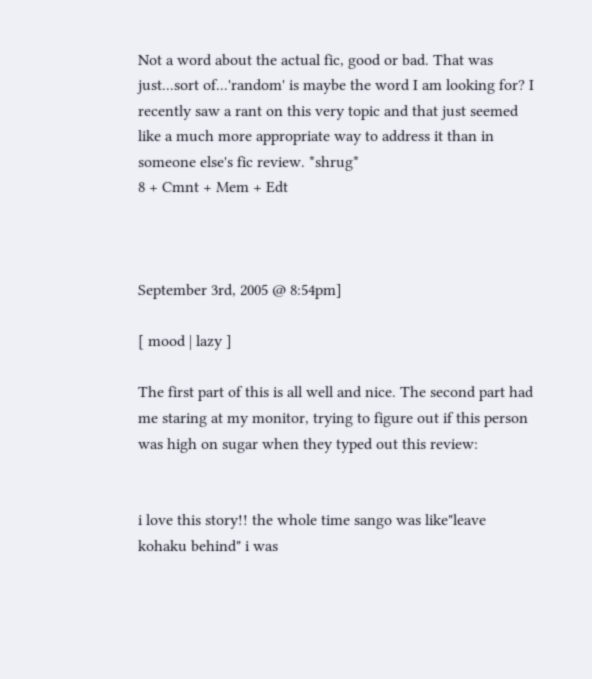Not a word about the actual fic, good or bad. That was just...sort of...'random' is maybe the word I am looking for? I recently saw a rant on this very topic and that just seemed like a much more appropriate way to address it than in someone else's fic review. *shrug*
8 + Cmnt + Mem + Edt



September 3rd, 2005 @ 8:54pm]

[ mood | lazy ]

The first part of this is all well and nice. The second part had me staring at my monitor, trying to figure out if this person was high on sugar when they typed out this review:


i love this story!! the whole time sango was like"leave kohaku behind" i was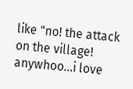like "no! the attack on the village!
anywhoo...i love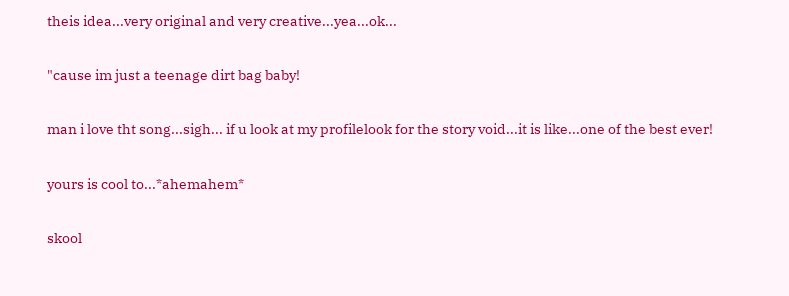theis idea...very original and very creative...yea...ok...

"cause im just a teenage dirt bag baby!

man i love tht song...sigh... if u look at my profilelook for the story void...it is like...one of the best ever!

yours is cool to...*ahemahem*

skool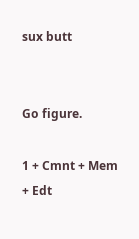sux butt


Go figure.

1 + Cmnt + Mem + Edt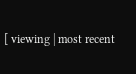[ viewing | most recent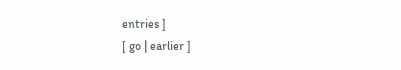entries ]
[ go | earlier ]